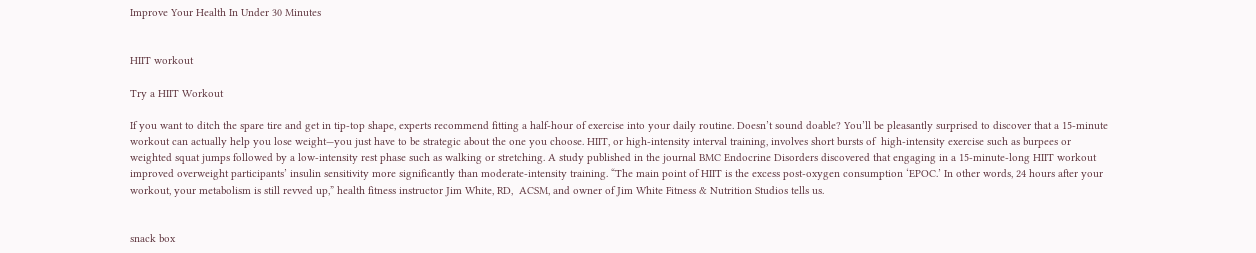Improve Your Health In Under 30 Minutes


HIIT workout

Try a HIIT Workout

If you want to ditch the spare tire and get in tip-top shape, experts recommend fitting a half-hour of exercise into your daily routine. Doesn’t sound doable? You’ll be pleasantly surprised to discover that a 15-minute workout can actually help you lose weight—you just have to be strategic about the one you choose. HIIT, or high-intensity interval training, involves short bursts of  high-intensity exercise such as burpees or weighted squat jumps followed by a low-intensity rest phase such as walking or stretching. A study published in the journal BMC Endocrine Disorders discovered that engaging in a 15-minute-long HIIT workout improved overweight participants’ insulin sensitivity more significantly than moderate-intensity training. “The main point of HIIT is the excess post-oxygen consumption ‘EPOC.’ In other words, 24 hours after your workout, your metabolism is still revved up,” health fitness instructor Jim White, RD,  ACSM, and owner of Jim White Fitness & Nutrition Studios tells us.


snack box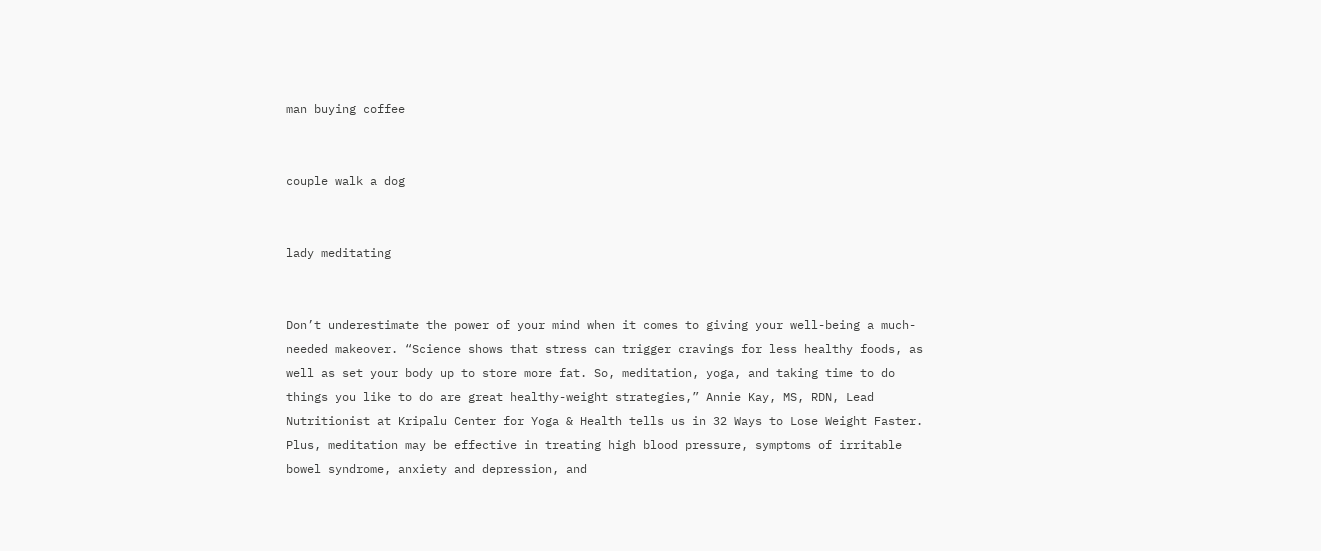man buying coffee


couple walk a dog


lady meditating


Don’t underestimate the power of your mind when it comes to giving your well-being a much-needed makeover. “Science shows that stress can trigger cravings for less healthy foods, as well as set your body up to store more fat. So, meditation, yoga, and taking time to do things you like to do are great healthy-weight strategies,” Annie Kay, MS, RDN, Lead Nutritionist at Kripalu Center for Yoga & Health tells us in 32 Ways to Lose Weight Faster. Plus, meditation may be effective in treating high blood pressure, symptoms of irritable bowel syndrome, anxiety and depression, and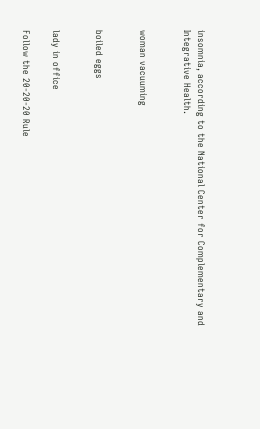insomnia, according to the National Center for Complementary and Integrative Health.


woman vacuuming


boiled eggs


lady in office

Follow the 20-20-20 Rule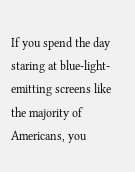If you spend the day staring at blue-light-emitting screens like the majority of Americans, you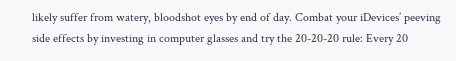likely suffer from watery, bloodshot eyes by end of day. Combat your iDevices’ peeving side effects by investing in computer glasses and try the 20-20-20 rule: Every 20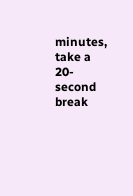minutes, take a 20-second break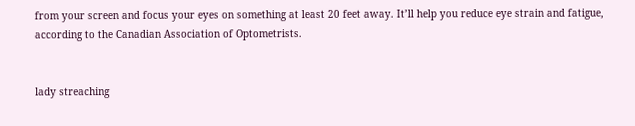from your screen and focus your eyes on something at least 20 feet away. It’ll help you reduce eye strain and fatigue, according to the Canadian Association of Optometrists.


lady streaching